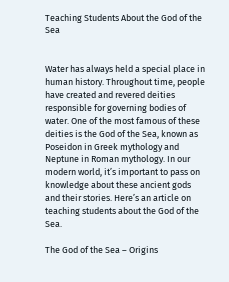Teaching Students About the God of the Sea


Water has always held a special place in human history. Throughout time, people have created and revered deities responsible for governing bodies of water. One of the most famous of these deities is the God of the Sea, known as Poseidon in Greek mythology and Neptune in Roman mythology. In our modern world, it’s important to pass on knowledge about these ancient gods and their stories. Here’s an article on teaching students about the God of the Sea.

The God of the Sea – Origins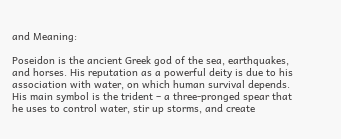and Meaning:

Poseidon is the ancient Greek god of the sea, earthquakes, and horses. His reputation as a powerful deity is due to his association with water, on which human survival depends. His main symbol is the trident – a three-pronged spear that he uses to control water, stir up storms, and create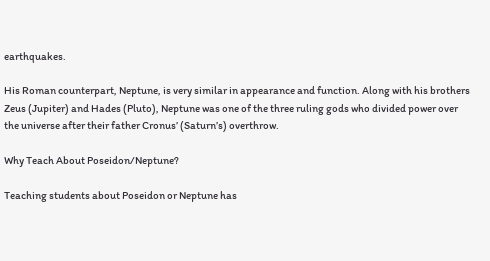earthquakes.

His Roman counterpart, Neptune, is very similar in appearance and function. Along with his brothers Zeus (Jupiter) and Hades (Pluto), Neptune was one of the three ruling gods who divided power over the universe after their father Cronus’ (Saturn’s) overthrow.

Why Teach About Poseidon/Neptune?

Teaching students about Poseidon or Neptune has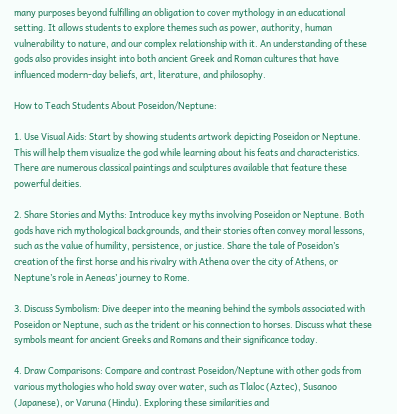many purposes beyond fulfilling an obligation to cover mythology in an educational setting. It allows students to explore themes such as power, authority, human vulnerability to nature, and our complex relationship with it. An understanding of these gods also provides insight into both ancient Greek and Roman cultures that have influenced modern-day beliefs, art, literature, and philosophy.

How to Teach Students About Poseidon/Neptune:

1. Use Visual Aids: Start by showing students artwork depicting Poseidon or Neptune. This will help them visualize the god while learning about his feats and characteristics. There are numerous classical paintings and sculptures available that feature these powerful deities.

2. Share Stories and Myths: Introduce key myths involving Poseidon or Neptune. Both gods have rich mythological backgrounds, and their stories often convey moral lessons, such as the value of humility, persistence, or justice. Share the tale of Poseidon’s creation of the first horse and his rivalry with Athena over the city of Athens, or Neptune’s role in Aeneas’ journey to Rome.

3. Discuss Symbolism: Dive deeper into the meaning behind the symbols associated with Poseidon or Neptune, such as the trident or his connection to horses. Discuss what these symbols meant for ancient Greeks and Romans and their significance today.

4. Draw Comparisons: Compare and contrast Poseidon/Neptune with other gods from various mythologies who hold sway over water, such as Tlaloc (Aztec), Susanoo (Japanese), or Varuna (Hindu). Exploring these similarities and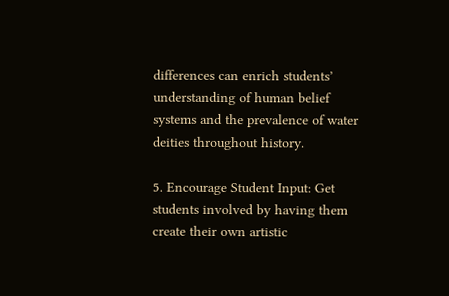differences can enrich students’ understanding of human belief systems and the prevalence of water deities throughout history.

5. Encourage Student Input: Get students involved by having them create their own artistic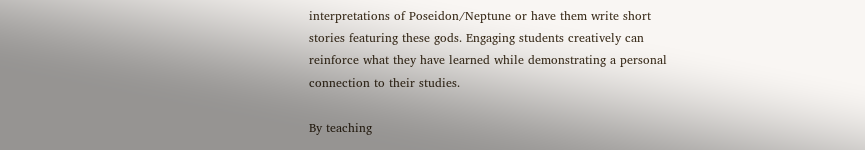interpretations of Poseidon/Neptune or have them write short stories featuring these gods. Engaging students creatively can reinforce what they have learned while demonstrating a personal connection to their studies.

By teaching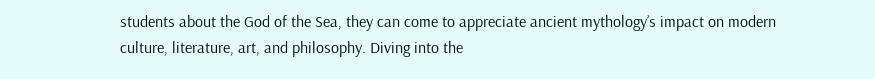students about the God of the Sea, they can come to appreciate ancient mythology’s impact on modern culture, literature, art, and philosophy. Diving into the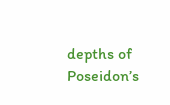depths of Poseidon’s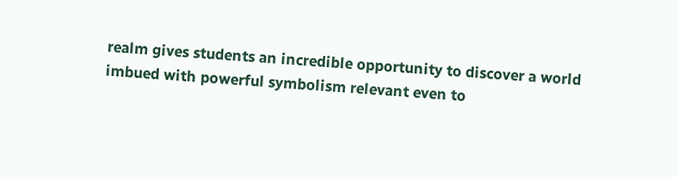realm gives students an incredible opportunity to discover a world imbued with powerful symbolism relevant even to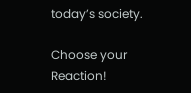today’s society.

Choose your Reaction!